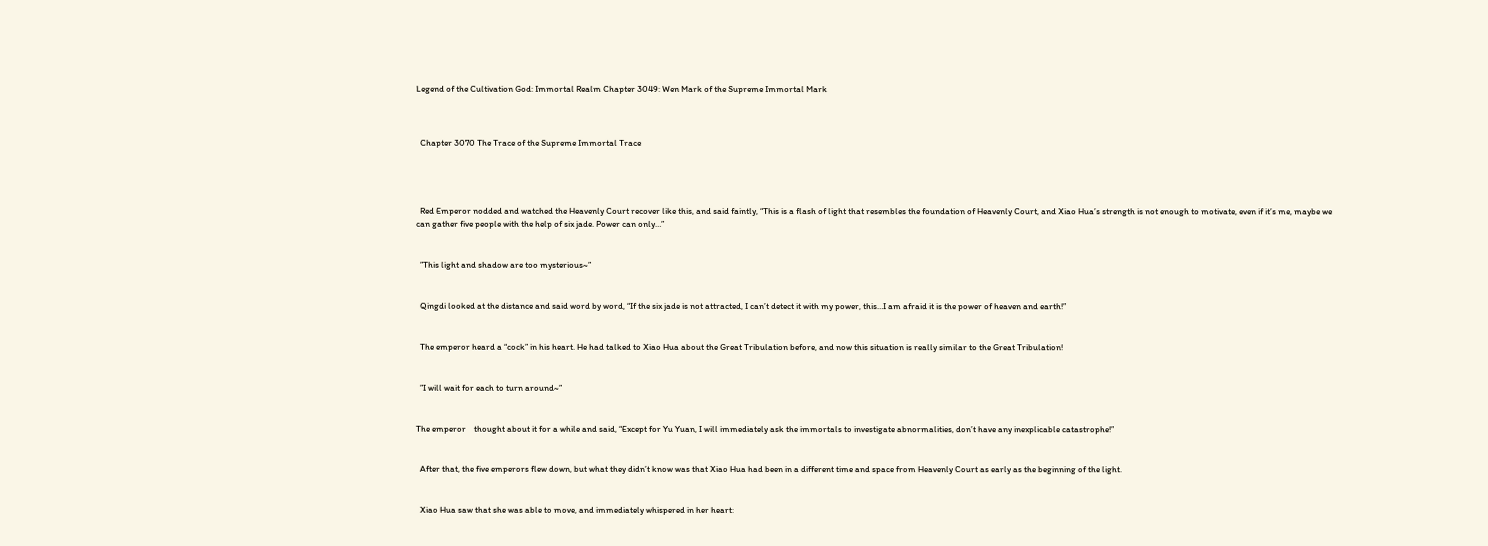Legend of the Cultivation God: Immortal Realm Chapter 3049: Wen Mark of the Supreme Immortal Mark



  Chapter 3070 The Trace of the Supreme Immortal Trace




  Red Emperor nodded and watched the Heavenly Court recover like this, and said faintly, “This is a flash of light that resembles the foundation of Heavenly Court, and Xiao Hua’s strength is not enough to motivate, even if it’s me, maybe we can gather five people with the help of six jade. Power can only…”


  ”This light and shadow are too mysterious~”


  Qingdi looked at the distance and said word by word, “If the six jade is not attracted, I can’t detect it with my power, this…I am afraid it is the power of heaven and earth!”


  The emperor heard a “cock” in his heart. He had talked to Xiao Hua about the Great Tribulation before, and now this situation is really similar to the Great Tribulation!


  ”I will wait for each to turn around~”


The emperor    thought about it for a while and said, “Except for Yu Yuan, I will immediately ask the immortals to investigate abnormalities, don’t have any inexplicable catastrophe!”


  After that, the five emperors flew down, but what they didn’t know was that Xiao Hua had been in a different time and space from Heavenly Court as early as the beginning of the light.


  Xiao Hua saw that she was able to move, and immediately whispered in her heart: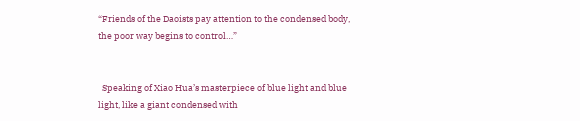“Friends of the Daoists pay attention to the condensed body, the poor way begins to control…”


  Speaking of Xiao Hua’s masterpiece of blue light and blue light, like a giant condensed with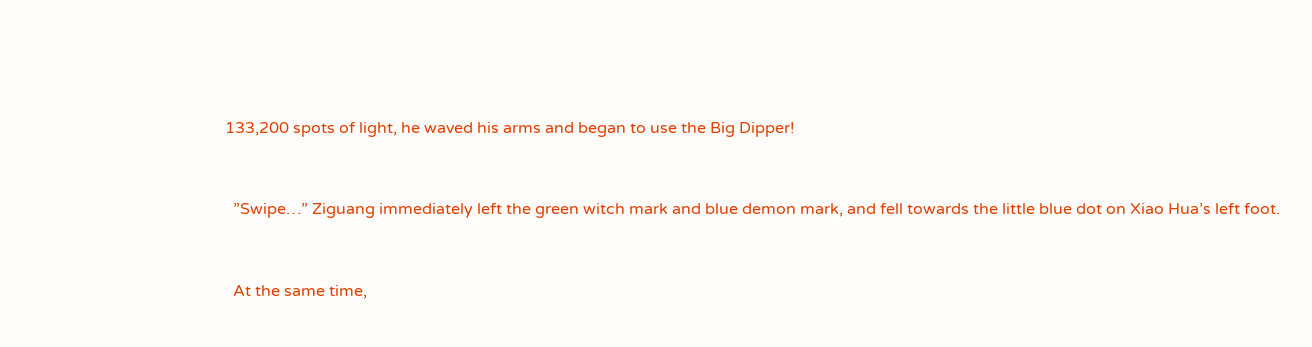133,200 spots of light, he waved his arms and began to use the Big Dipper!


  ”Swipe…” Ziguang immediately left the green witch mark and blue demon mark, and fell towards the little blue dot on Xiao Hua’s left foot.


  At the same time,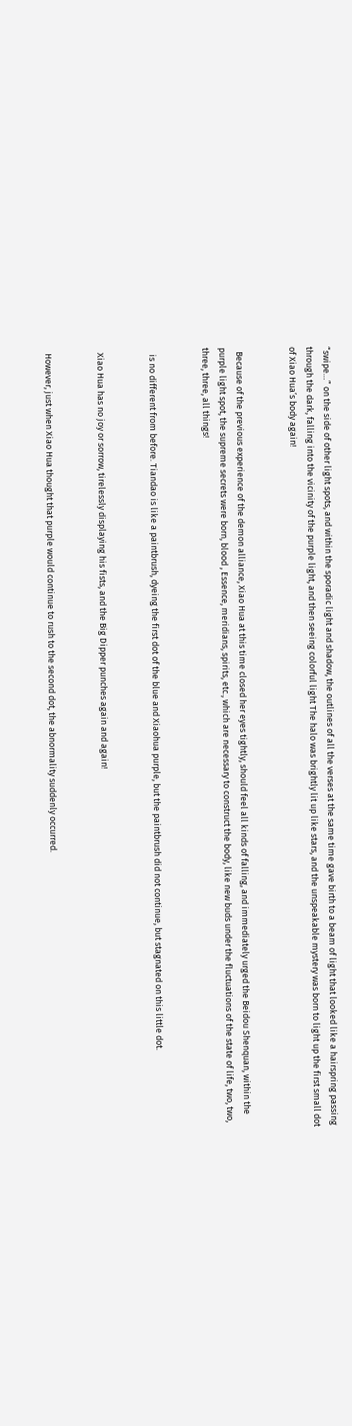“swipe…” on the side of other light spots, and within the sporadic light and shadow, the outlines of all the verses at the same time gave birth to a beam of light that looked like a hairspring passing through the dark, falling into the vicinity of the purple light, and then seeing colorful light The halo was brightly lit up like stars, and the unspeakable mystery was born to light up the first small dot of Xiao Hua’s body again!


  Because of the previous experience of the demon alliance, Xiao Hua at this time closed her eyes tightly, should feel all kinds of falling, and immediately urged the Beidou Shenquan, within the purple light spot, the supreme secrets were born, blood , Essence, meridians, spirits, etc., which are necessary to construct the body, like new buds under the fluctuations of the state of life, two, two, three, three, all things!


   is no different from before. Tiandao is like a paintbrush, dyeing the first dot of the blue and Xiaohua purple, but the paintbrush did not continue, but stagnated on this little dot.


  Xiao Hua has no joy or sorrow, tirelessly displaying his fists, and the Big Dipper punches again and again!


  However, just when Xiao Hua thought that purple would continue to rush to the second dot, the abnormality suddenly occurred.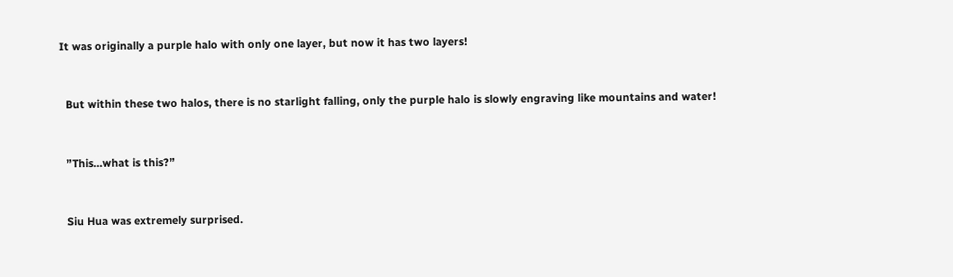It was originally a purple halo with only one layer, but now it has two layers!


  But within these two halos, there is no starlight falling, only the purple halo is slowly engraving like mountains and water!


  ”This…what is this?”


  Siu Hua was extremely surprised.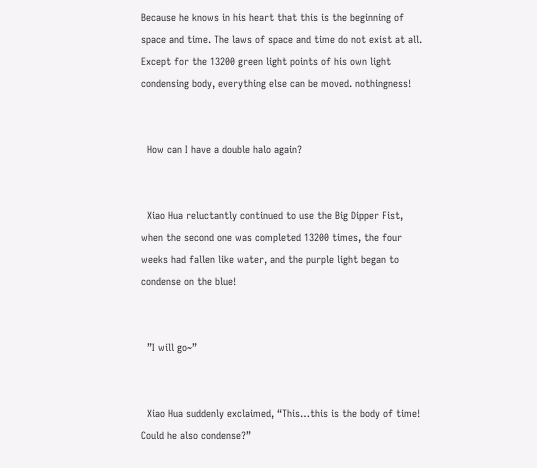Because he knows in his heart that this is the beginning of space and time. The laws of space and time do not exist at all. Except for the 13200 green light points of his own light condensing body, everything else can be moved. nothingness!


  How can I have a double halo again?


  Xiao Hua reluctantly continued to use the Big Dipper Fist, when the second one was completed 13200 times, the four weeks had fallen like water, and the purple light began to condense on the blue!


  ”I will go~”


  Xiao Hua suddenly exclaimed, “This…this is the body of time! Could he also condense?”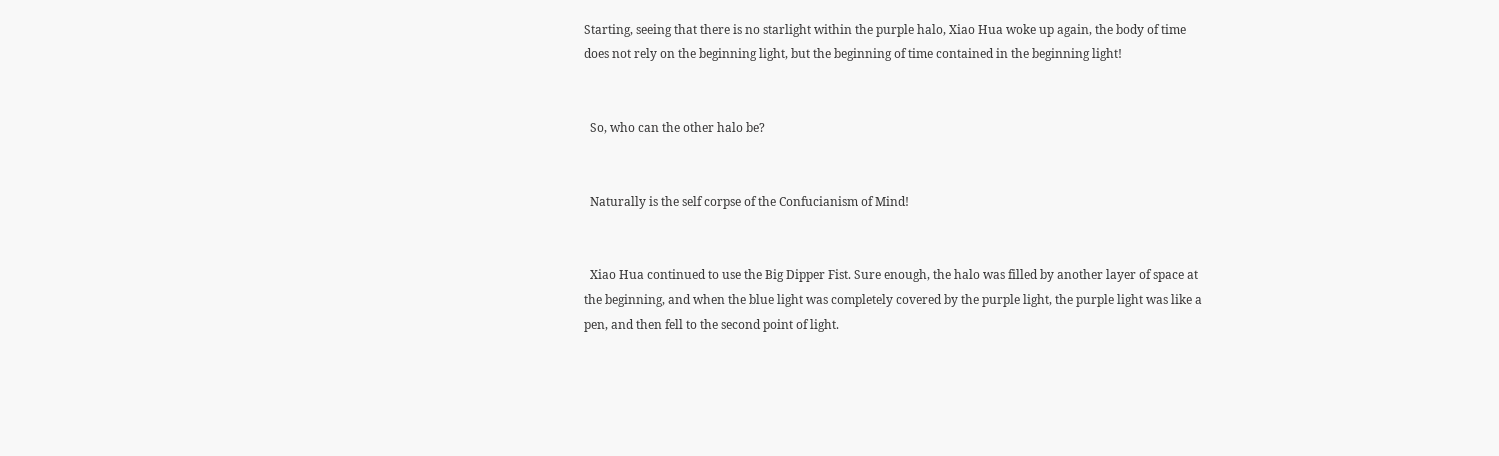Starting, seeing that there is no starlight within the purple halo, Xiao Hua woke up again, the body of time does not rely on the beginning light, but the beginning of time contained in the beginning light!


  So, who can the other halo be?


  Naturally is the self corpse of the Confucianism of Mind!


  Xiao Hua continued to use the Big Dipper Fist. Sure enough, the halo was filled by another layer of space at the beginning, and when the blue light was completely covered by the purple light, the purple light was like a pen, and then fell to the second point of light.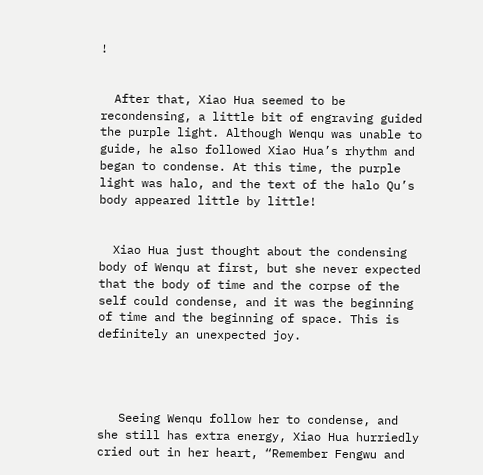!


  After that, Xiao Hua seemed to be recondensing, a little bit of engraving guided the purple light. Although Wenqu was unable to guide, he also followed Xiao Hua’s rhythm and began to condense. At this time, the purple light was halo, and the text of the halo Qu’s body appeared little by little!


  Xiao Hua just thought about the condensing body of Wenqu at first, but she never expected that the body of time and the corpse of the self could condense, and it was the beginning of time and the beginning of space. This is definitely an unexpected joy.




   Seeing Wenqu follow her to condense, and she still has extra energy, Xiao Hua hurriedly cried out in her heart, “Remember Fengwu and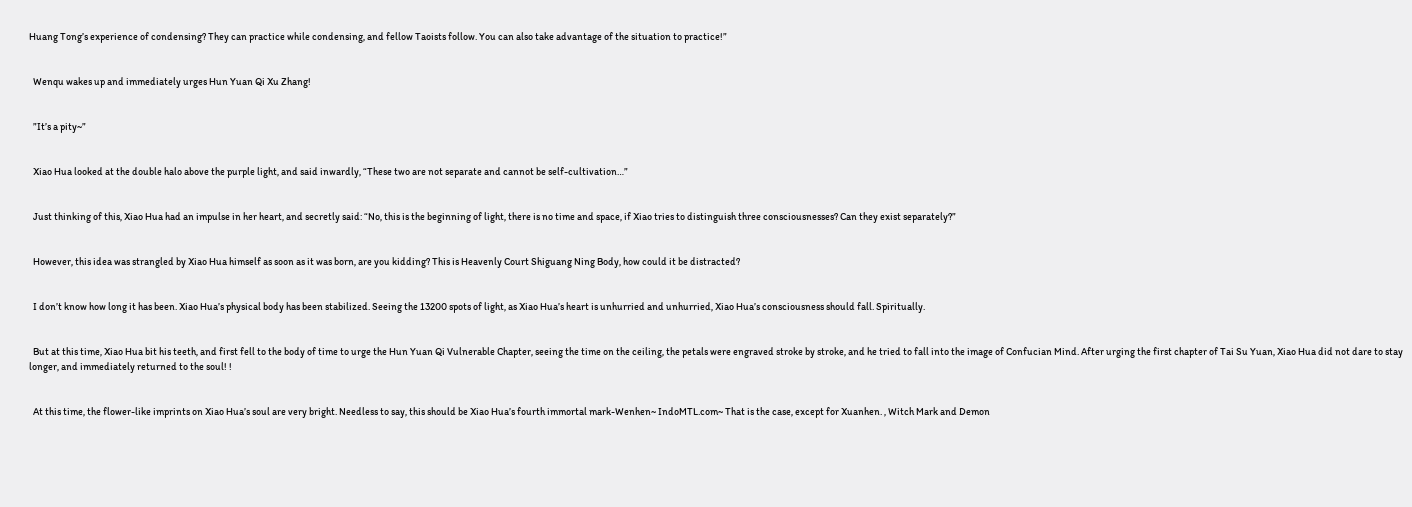Huang Tong’s experience of condensing? They can practice while condensing, and fellow Taoists follow. You can also take advantage of the situation to practice!”


  Wenqu wakes up and immediately urges Hun Yuan Qi Xu Zhang!


  ”It’s a pity~”


  Xiao Hua looked at the double halo above the purple light, and said inwardly, “These two are not separate and cannot be self-cultivation…”


  Just thinking of this, Xiao Hua had an impulse in her heart, and secretly said: “No, this is the beginning of light, there is no time and space, if Xiao tries to distinguish three consciousnesses? Can they exist separately?”


  However, this idea was strangled by Xiao Hua himself as soon as it was born, are you kidding? This is Heavenly Court Shiguang Ning Body, how could it be distracted?


  I don’t know how long it has been. Xiao Hua’s physical body has been stabilized. Seeing the 13200 spots of light, as Xiao Hua’s heart is unhurried and unhurried, Xiao Hua’s consciousness should fall. Spiritually.


  But at this time, Xiao Hua bit his teeth, and first fell to the body of time to urge the Hun Yuan Qi Vulnerable Chapter, seeing the time on the ceiling, the petals were engraved stroke by stroke, and he tried to fall into the image of Confucian Mind. After urging the first chapter of Tai Su Yuan, Xiao Hua did not dare to stay longer, and immediately returned to the soul! !


  At this time, the flower-like imprints on Xiao Hua’s soul are very bright. Needless to say, this should be Xiao Hua’s fourth immortal mark-Wenhen~ IndoMTL.com~ That is the case, except for Xuanhen. , Witch Mark and Demon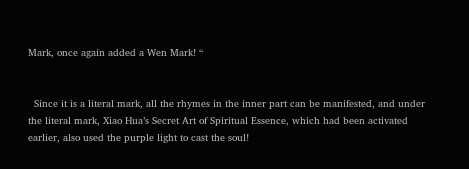Mark, once again added a Wen Mark! “


  Since it is a literal mark, all the rhymes in the inner part can be manifested, and under the literal mark, Xiao Hua’s Secret Art of Spiritual Essence, which had been activated earlier, also used the purple light to cast the soul!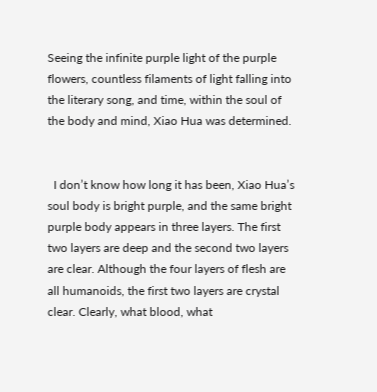Seeing the infinite purple light of the purple flowers, countless filaments of light falling into the literary song, and time, within the soul of the body and mind, Xiao Hua was determined.


  I don’t know how long it has been, Xiao Hua’s soul body is bright purple, and the same bright purple body appears in three layers. The first two layers are deep and the second two layers are clear. Although the four layers of flesh are all humanoids, the first two layers are crystal clear. Clearly, what blood, what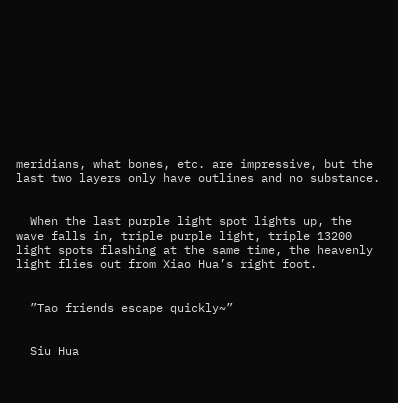meridians, what bones, etc. are impressive, but the last two layers only have outlines and no substance.


  When the last purple light spot lights up, the wave falls in, triple purple light, triple 13200 light spots flashing at the same time, the heavenly light flies out from Xiao Hua’s right foot.


  ”Tao friends escape quickly~”


  Siu Hua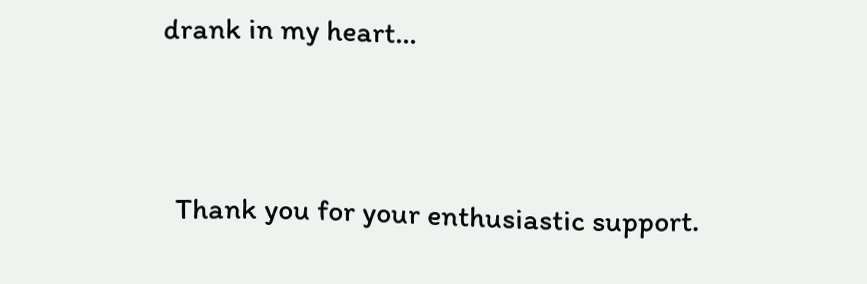drank in my heart…


  Thank you for your enthusiastic support.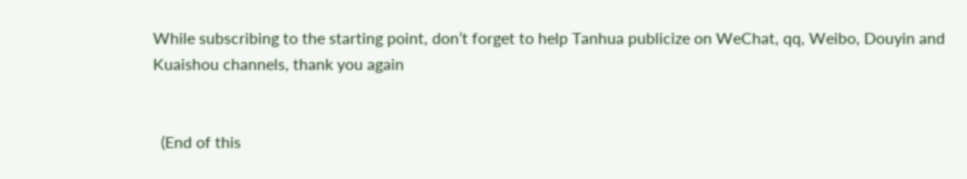While subscribing to the starting point, don’t forget to help Tanhua publicize on WeChat, qq, Weibo, Douyin and Kuaishou channels, thank you again


  (End of this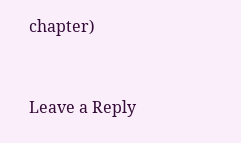chapter)


Leave a Reply